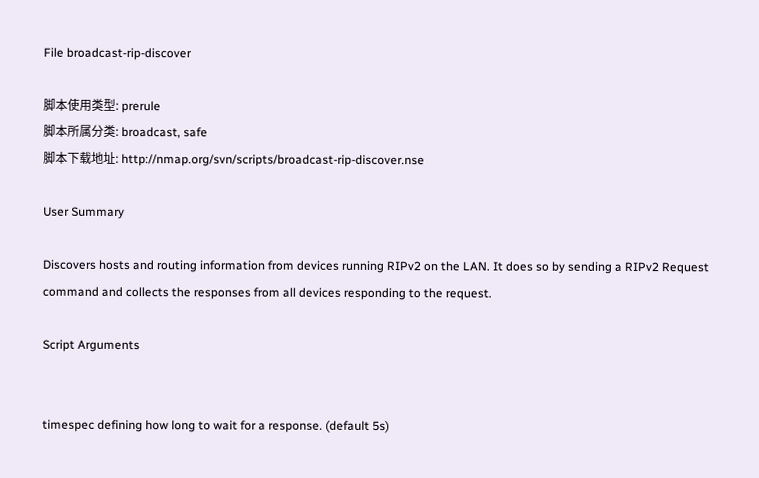File broadcast-rip-discover

脚本使用类型: prerule
脚本所属分类: broadcast, safe
脚本下载地址: http://nmap.org/svn/scripts/broadcast-rip-discover.nse

User Summary

Discovers hosts and routing information from devices running RIPv2 on the LAN. It does so by sending a RIPv2 Request command and collects the responses from all devices responding to the request.

Script Arguments


timespec defining how long to wait for a response. (default 5s)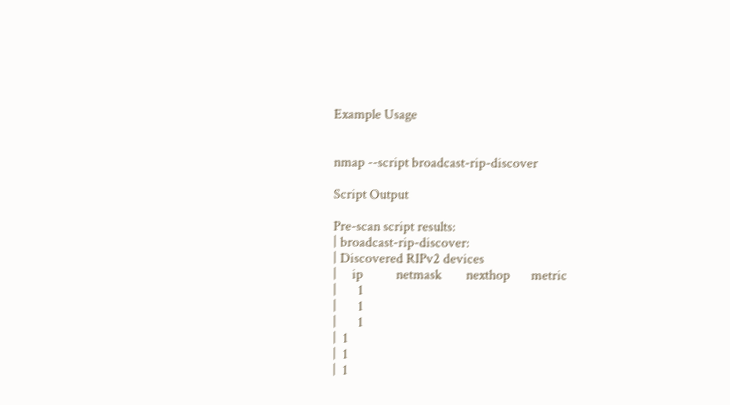Example Usage


nmap --script broadcast-rip-discover

Script Output

Pre-scan script results:
| broadcast-rip-discover:
| Discovered RIPv2 devices
|     ip           netmask        nexthop       metric
|       1
|       1
|       1
|  1
|  1
|  1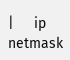|     ip       netmask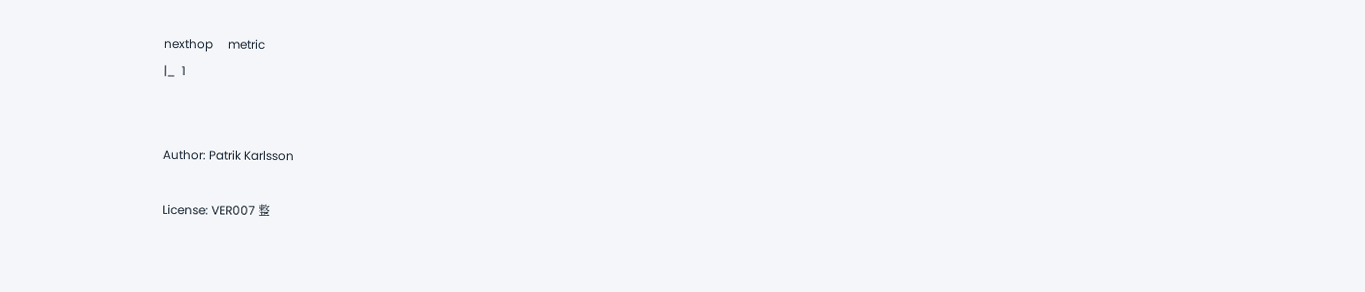nexthop     metric
|_  1


Author: Patrik Karlsson

License: VER007 整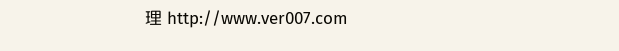理 http://www.ver007.com